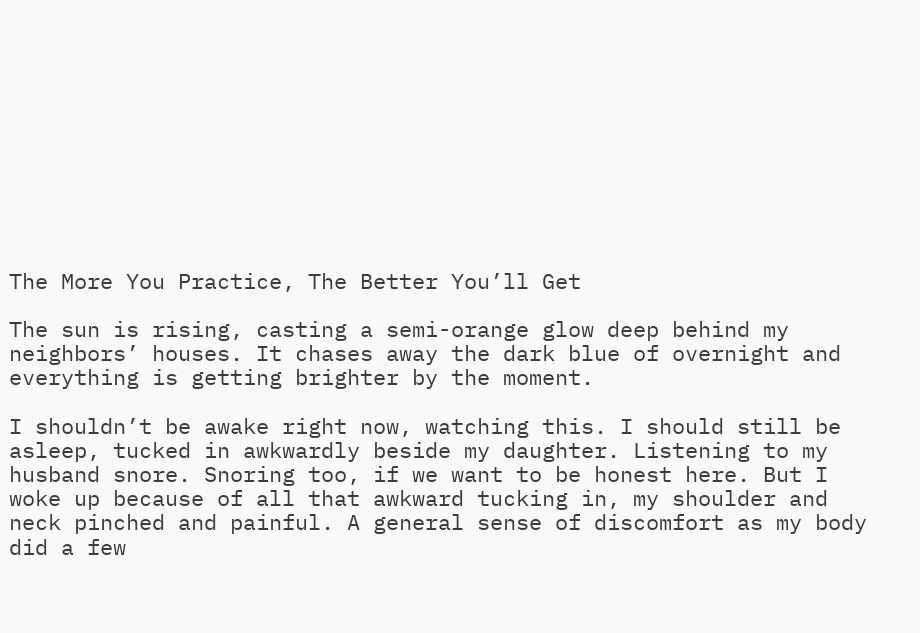The More You Practice, The Better You’ll Get

The sun is rising, casting a semi-orange glow deep behind my neighbors’ houses. It chases away the dark blue of overnight and everything is getting brighter by the moment.

I shouldn’t be awake right now, watching this. I should still be asleep, tucked in awkwardly beside my daughter. Listening to my husband snore. Snoring too, if we want to be honest here. But I woke up because of all that awkward tucking in, my shoulder and neck pinched and painful. A general sense of discomfort as my body did a few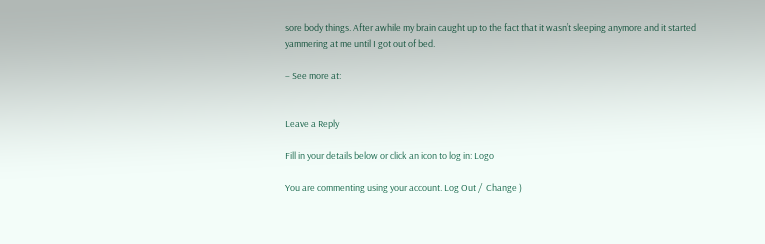sore body things. After awhile my brain caught up to the fact that it wasn’t sleeping anymore and it started yammering at me until I got out of bed.

– See more at:


Leave a Reply

Fill in your details below or click an icon to log in: Logo

You are commenting using your account. Log Out /  Change )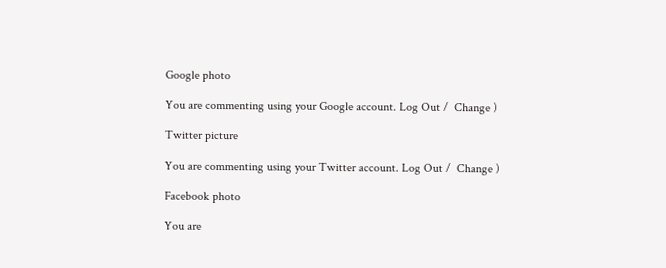Google photo

You are commenting using your Google account. Log Out /  Change )

Twitter picture

You are commenting using your Twitter account. Log Out /  Change )

Facebook photo

You are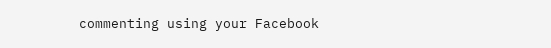commenting using your Facebook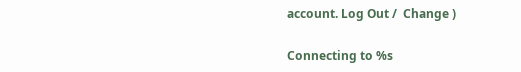account. Log Out /  Change )

Connecting to %s